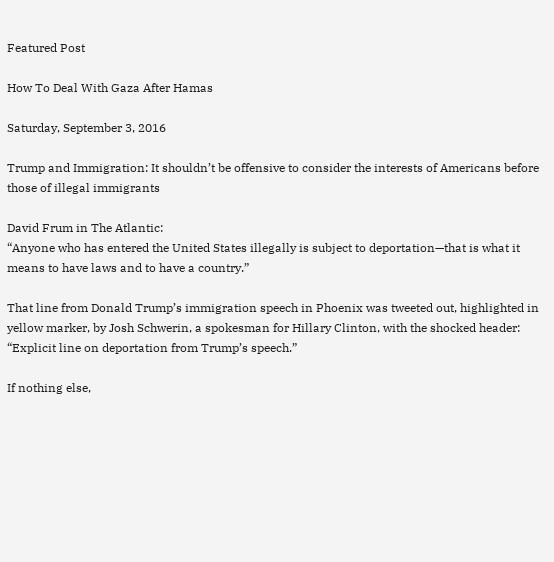Featured Post

How To Deal With Gaza After Hamas

Saturday, September 3, 2016

Trump and Immigration: It shouldn’t be offensive to consider the interests of Americans before those of illegal immigrants

David Frum in The Atlantic:
“Anyone who has entered the United States illegally is subject to deportation—that is what it means to have laws and to have a country.”

That line from Donald Trump’s immigration speech in Phoenix was tweeted out, highlighted in yellow marker, by Josh Schwerin, a spokesman for Hillary Clinton, with the shocked header: “Explicit line on deportation from Trump’s speech.”

If nothing else,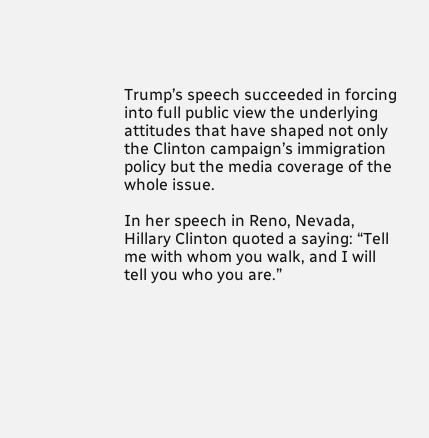Trump’s speech succeeded in forcing into full public view the underlying attitudes that have shaped not only the Clinton campaign’s immigration policy but the media coverage of the whole issue.

In her speech in Reno, Nevada, Hillary Clinton quoted a saying: “Tell me with whom you walk, and I will tell you who you are.”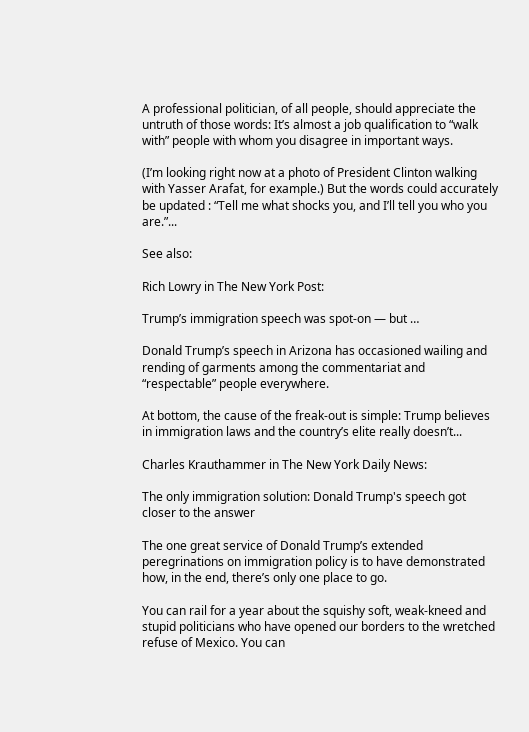A professional politician, of all people, should appreciate the untruth of those words: It’s almost a job qualification to “walk with” people with whom you disagree in important ways.

(I’m looking right now at a photo of President Clinton walking with Yasser Arafat, for example.) But the words could accurately be updated : “Tell me what shocks you, and I’ll tell you who you are.”...

See also:

Rich Lowry in The New York Post:

Trump’s immigration speech was spot-on — but …

Donald Trump’s speech in Arizona has occasioned wailing and rending of garments among the commentariat and “respectable” people everywhere.

At bottom, the cause of the freak-out is simple: Trump believes in immigration laws and the country’s elite really doesn’t...

Charles Krauthammer in The New York Daily News:

The only immigration solution: Donald Trump's speech got closer to the answer

The one great service of Donald Trump’s extended peregrinations on immigration policy is to have demonstrated how, in the end, there’s only one place to go.

You can rail for a year about the squishy soft, weak-kneed and stupid politicians who have opened our borders to the wretched refuse of Mexico. You can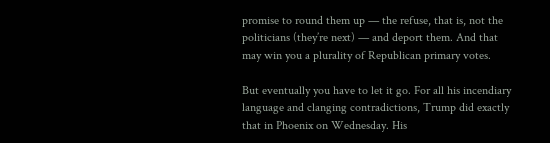promise to round them up — the refuse, that is, not the politicians (they’re next) — and deport them. And that may win you a plurality of Republican primary votes.

But eventually you have to let it go. For all his incendiary language and clanging contradictions, Trump did exactly that in Phoenix on Wednesday. His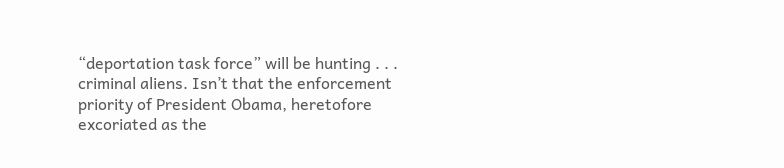“deportation task force” will be hunting . . . criminal aliens. Isn’t that the enforcement priority of President Obama, heretofore excoriated as the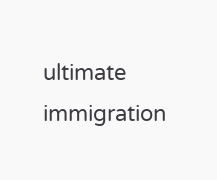ultimate immigration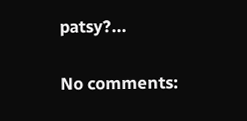patsy?...

No comments: